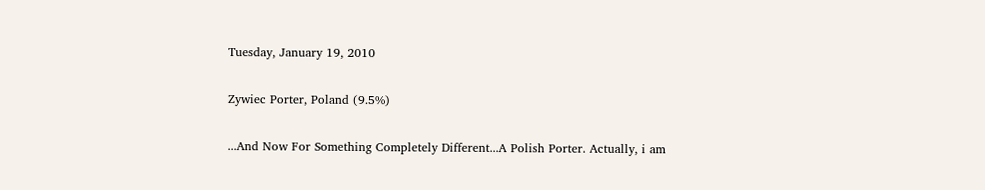Tuesday, January 19, 2010

Zywiec Porter, Poland (9.5%)

...And Now For Something Completely Different...A Polish Porter. Actually, i am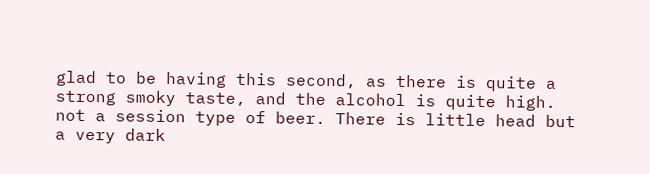glad to be having this second, as there is quite a strong smoky taste, and the alcohol is quite high. not a session type of beer. There is little head but a very dark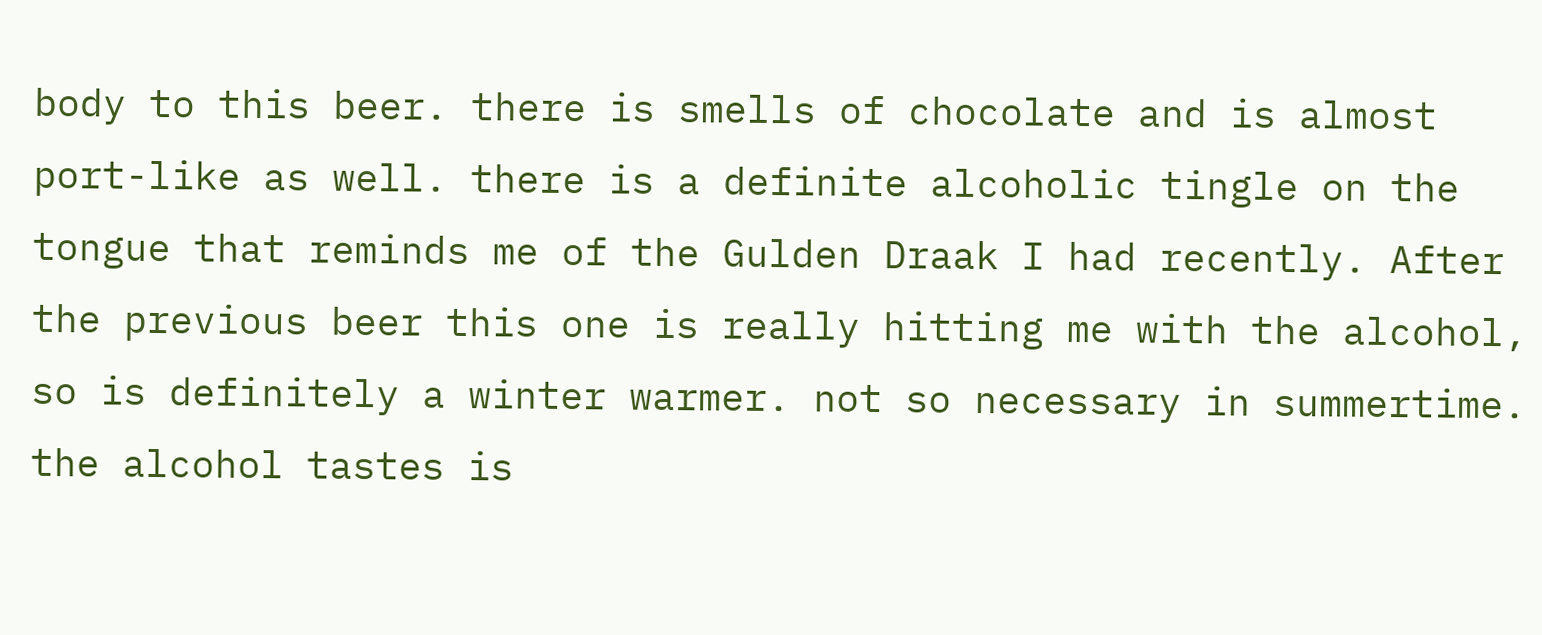body to this beer. there is smells of chocolate and is almost port-like as well. there is a definite alcoholic tingle on the tongue that reminds me of the Gulden Draak I had recently. After the previous beer this one is really hitting me with the alcohol, so is definitely a winter warmer. not so necessary in summertime. the alcohol tastes is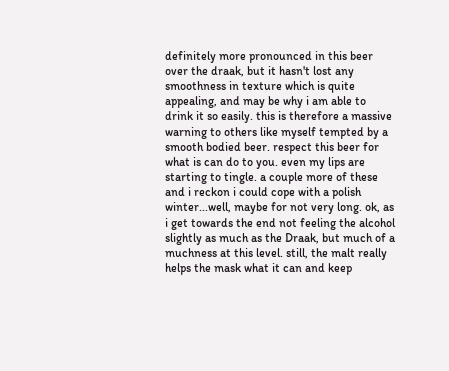definitely more pronounced in this beer over the draak, but it hasn't lost any smoothness in texture which is quite appealing, and may be why i am able to drink it so easily. this is therefore a massive warning to others like myself tempted by a smooth bodied beer. respect this beer for what is can do to you. even my lips are starting to tingle. a couple more of these and i reckon i could cope with a polish winter...well, maybe for not very long. ok, as i get towards the end not feeling the alcohol slightly as much as the Draak, but much of a muchness at this level. still, the malt really helps the mask what it can and keep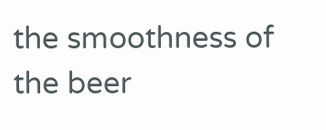the smoothness of the beer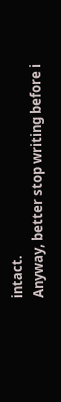intact.
Anyway, better stop writing before i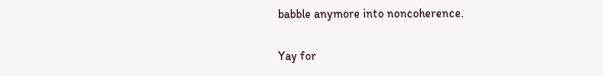babble anymore into noncoherence.

Yay for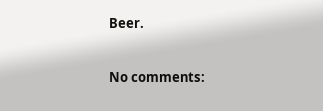Beer.


No comments: